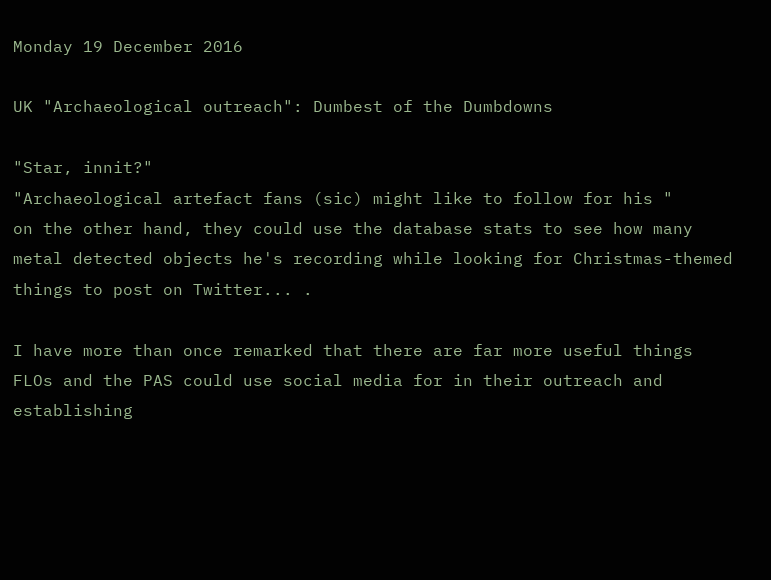Monday 19 December 2016

UK "Archaeological outreach": Dumbest of the Dumbdowns

"Star, innit?"
"Archaeological artefact fans (sic) might like to follow for his "
on the other hand, they could use the database stats to see how many metal detected objects he's recording while looking for Christmas-themed things to post on Twitter... .

I have more than once remarked that there are far more useful things FLOs and the PAS could use social media for in their outreach and establishing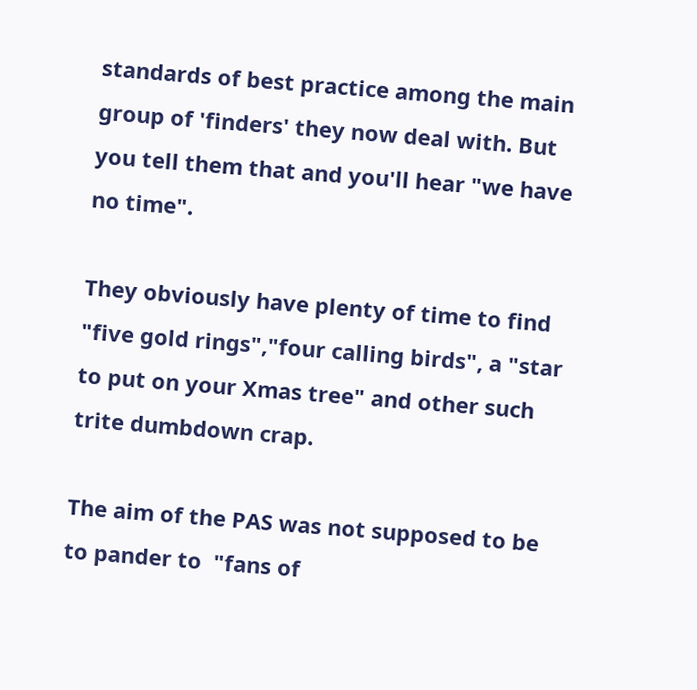standards of best practice among the main group of 'finders' they now deal with. But you tell them that and you'll hear "we have no time".

They obviously have plenty of time to find "five gold rings","four calling birds", a "star to put on your Xmas tree" and other such trite dumbdown crap.

The aim of the PAS was not supposed to be to pander to  "fans of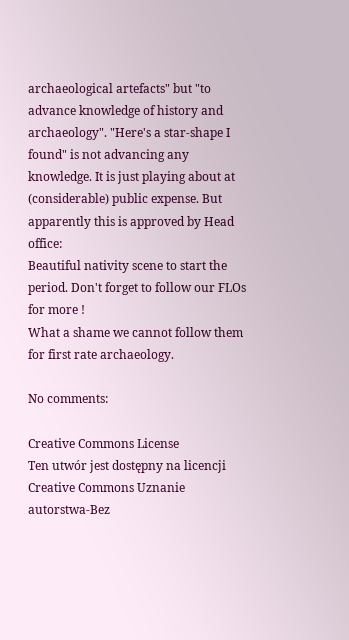archaeological artefacts" but "to advance knowledge of history and archaeology". "Here's a star-shape I found" is not advancing any knowledge. It is just playing about at (considerable) public expense. But apparently this is approved by Head office:
Beautiful nativity scene to start the period. Don't forget to follow our FLOs for more !
What a shame we cannot follow them for first rate archaeology.

No comments:

Creative Commons License
Ten utwór jest dostępny na licencji Creative Commons Uznanie autorstwa-Bez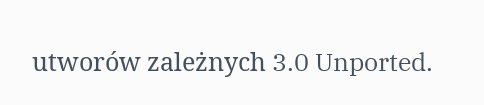utworów zależnych 3.0 Unported.